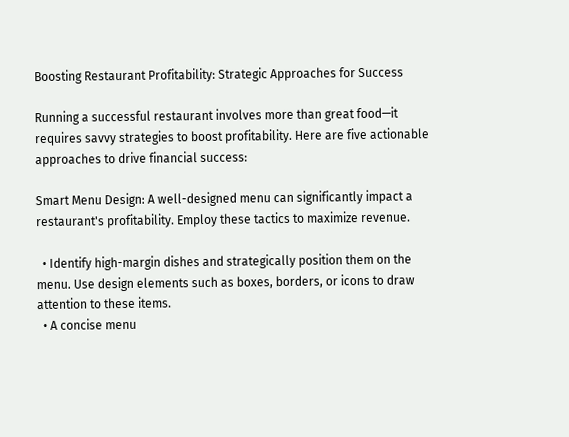Boosting Restaurant Profitability: Strategic Approaches for Success

Running a successful restaurant involves more than great food—it requires savvy strategies to boost profitability. Here are five actionable approaches to drive financial success:

Smart Menu Design: A well-designed menu can significantly impact a restaurant's profitability. Employ these tactics to maximize revenue.

  • Identify high-margin dishes and strategically position them on the menu. Use design elements such as boxes, borders, or icons to draw attention to these items.
  • A concise menu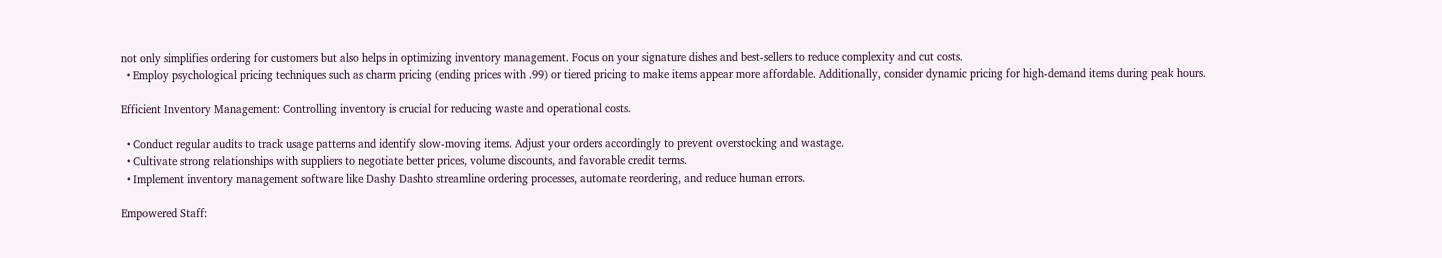not only simplifies ordering for customers but also helps in optimizing inventory management. Focus on your signature dishes and best-sellers to reduce complexity and cut costs.
  • Employ psychological pricing techniques such as charm pricing (ending prices with .99) or tiered pricing to make items appear more affordable. Additionally, consider dynamic pricing for high-demand items during peak hours.

Efficient Inventory Management: Controlling inventory is crucial for reducing waste and operational costs.

  • Conduct regular audits to track usage patterns and identify slow-moving items. Adjust your orders accordingly to prevent overstocking and wastage.
  • Cultivate strong relationships with suppliers to negotiate better prices, volume discounts, and favorable credit terms.
  • Implement inventory management software like Dashy Dashto streamline ordering processes, automate reordering, and reduce human errors.

Empowered Staff: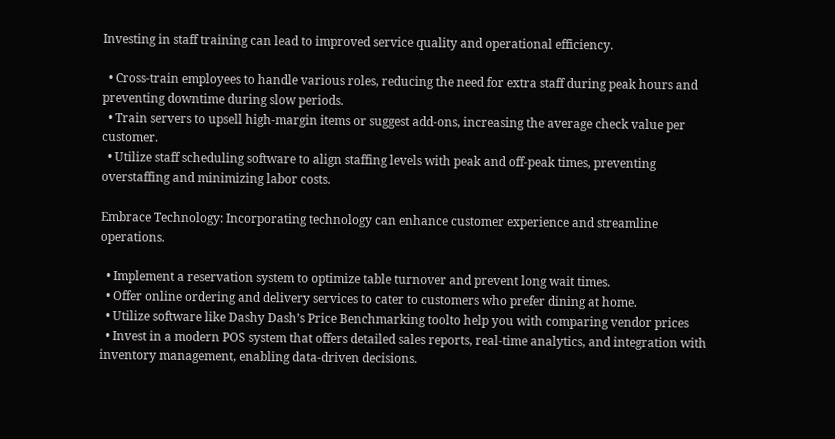Investing in staff training can lead to improved service quality and operational efficiency.

  • Cross-train employees to handle various roles, reducing the need for extra staff during peak hours and preventing downtime during slow periods.
  • Train servers to upsell high-margin items or suggest add-ons, increasing the average check value per customer.
  • Utilize staff scheduling software to align staffing levels with peak and off-peak times, preventing overstaffing and minimizing labor costs.

Embrace Technology: Incorporating technology can enhance customer experience and streamline operations.

  • Implement a reservation system to optimize table turnover and prevent long wait times.
  • Offer online ordering and delivery services to cater to customers who prefer dining at home.
  • Utilize software like Dashy Dash’s Price Benchmarking toolto help you with comparing vendor prices
  • Invest in a modern POS system that offers detailed sales reports, real-time analytics, and integration with inventory management, enabling data-driven decisions.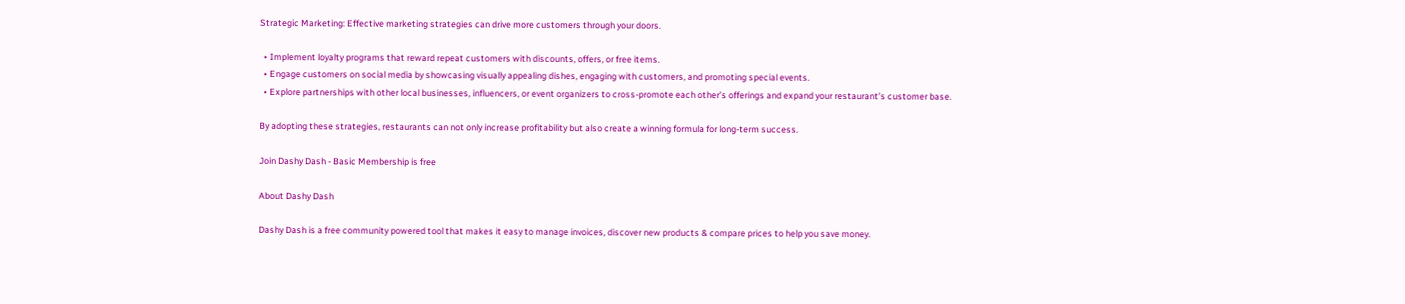Strategic Marketing: Effective marketing strategies can drive more customers through your doors.

  • Implement loyalty programs that reward repeat customers with discounts, offers, or free items.
  • Engage customers on social media by showcasing visually appealing dishes, engaging with customers, and promoting special events.
  • Explore partnerships with other local businesses, influencers, or event organizers to cross-promote each other’s offerings and expand your restaurant’s customer base.

By adopting these strategies, restaurants can not only increase profitability but also create a winning formula for long-term success.

Join Dashy Dash - Basic Membership is free

About Dashy Dash

Dashy Dash is a free community powered tool that makes it easy to manage invoices, discover new products & compare prices to help you save money.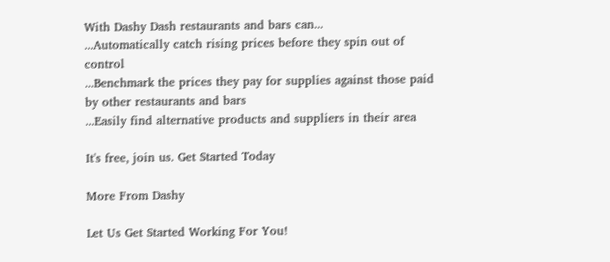With Dashy Dash restaurants and bars can...
...Automatically catch rising prices before they spin out of control
...Benchmark the prices they pay for supplies against those paid by other restaurants and bars
...Easily find alternative products and suppliers in their area

It's free, join us. Get Started Today

More From Dashy

Let Us Get Started Working For You!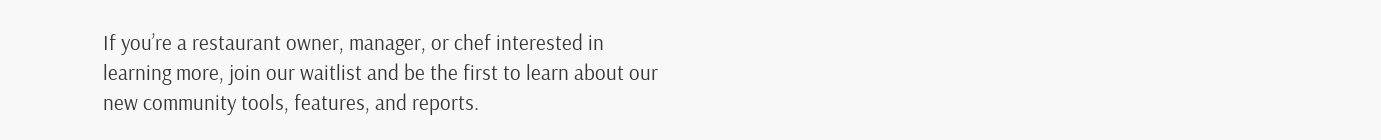If you’re a restaurant owner, manager, or chef interested in learning more, join our waitlist and be the first to learn about our new community tools, features, and reports.